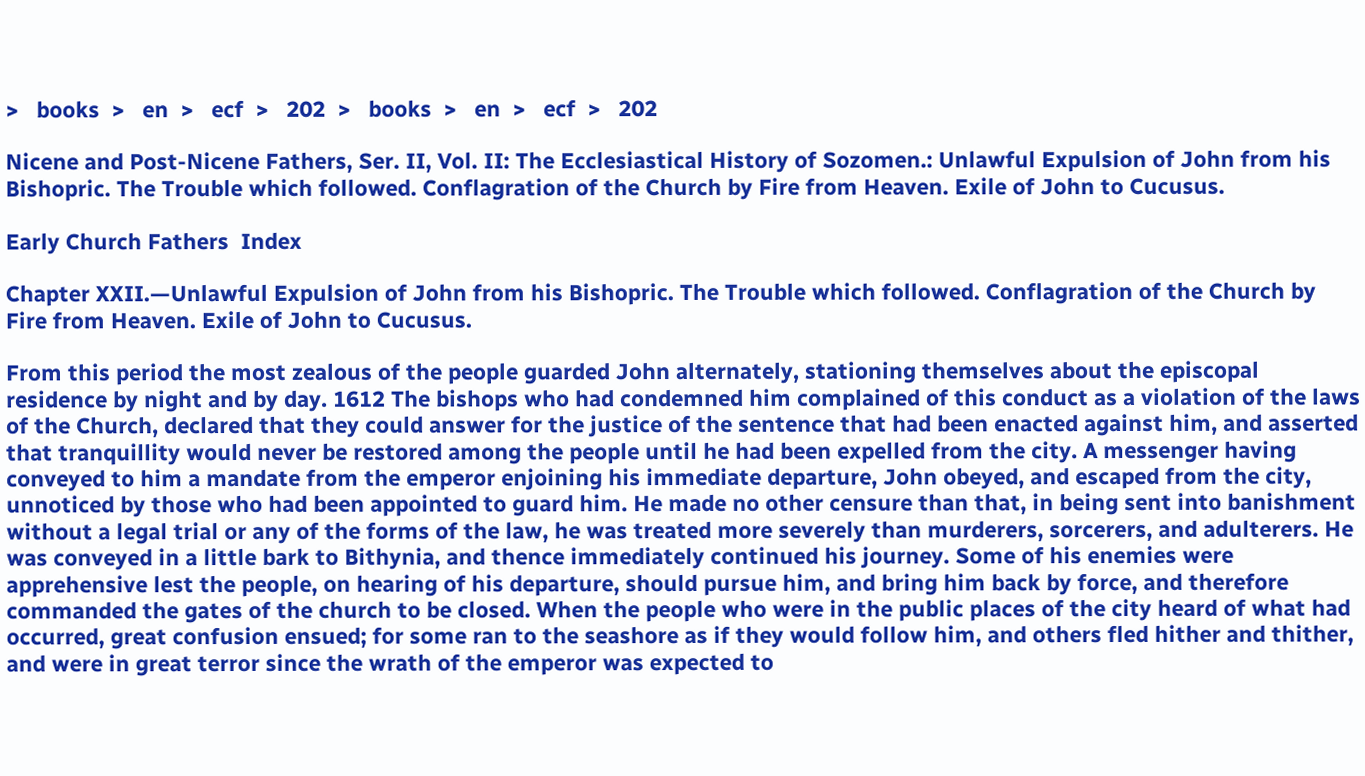>   books  >   en  >   ecf  >   202  >   books  >   en  >   ecf  >   202

Nicene and Post-Nicene Fathers, Ser. II, Vol. II: The Ecclesiastical History of Sozomen.: Unlawful Expulsion of John from his Bishopric. The Trouble which followed. Conflagration of the Church by Fire from Heaven. Exile of John to Cucusus.

Early Church Fathers  Index

Chapter XXII.—Unlawful Expulsion of John from his Bishopric. The Trouble which followed. Conflagration of the Church by Fire from Heaven. Exile of John to Cucusus.

From this period the most zealous of the people guarded John alternately, stationing themselves about the episcopal residence by night and by day. 1612 The bishops who had condemned him complained of this conduct as a violation of the laws of the Church, declared that they could answer for the justice of the sentence that had been enacted against him, and asserted that tranquillity would never be restored among the people until he had been expelled from the city. A messenger having conveyed to him a mandate from the emperor enjoining his immediate departure, John obeyed, and escaped from the city, unnoticed by those who had been appointed to guard him. He made no other censure than that, in being sent into banishment without a legal trial or any of the forms of the law, he was treated more severely than murderers, sorcerers, and adulterers. He was conveyed in a little bark to Bithynia, and thence immediately continued his journey. Some of his enemies were apprehensive lest the people, on hearing of his departure, should pursue him, and bring him back by force, and therefore commanded the gates of the church to be closed. When the people who were in the public places of the city heard of what had occurred, great confusion ensued; for some ran to the seashore as if they would follow him, and others fled hither and thither, and were in great terror since the wrath of the emperor was expected to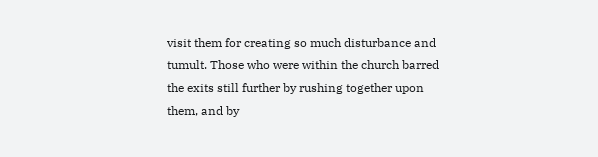visit them for creating so much disturbance and tumult. Those who were within the church barred the exits still further by rushing together upon them, and by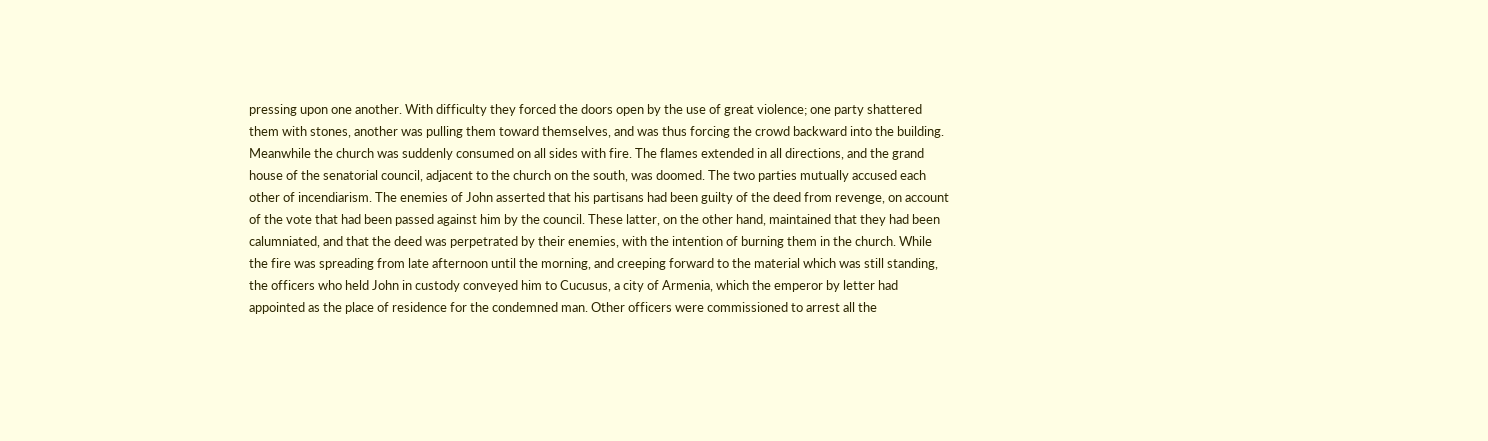pressing upon one another. With difficulty they forced the doors open by the use of great violence; one party shattered them with stones, another was pulling them toward themselves, and was thus forcing the crowd backward into the building. Meanwhile the church was suddenly consumed on all sides with fire. The flames extended in all directions, and the grand house of the senatorial council, adjacent to the church on the south, was doomed. The two parties mutually accused each other of incendiarism. The enemies of John asserted that his partisans had been guilty of the deed from revenge, on account of the vote that had been passed against him by the council. These latter, on the other hand, maintained that they had been calumniated, and that the deed was perpetrated by their enemies, with the intention of burning them in the church. While the fire was spreading from late afternoon until the morning, and creeping forward to the material which was still standing, the officers who held John in custody conveyed him to Cucusus, a city of Armenia, which the emperor by letter had appointed as the place of residence for the condemned man. Other officers were commissioned to arrest all the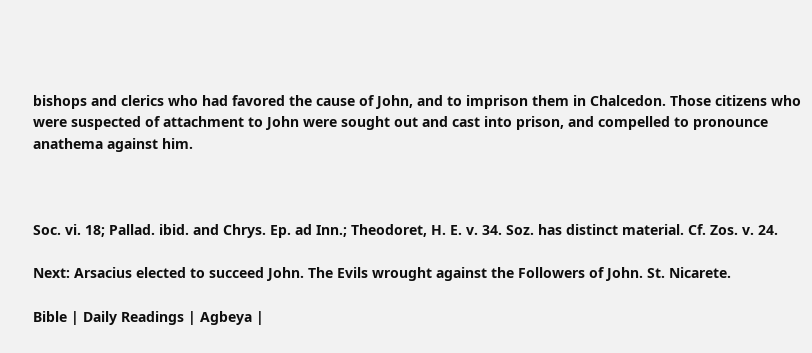bishops and clerics who had favored the cause of John, and to imprison them in Chalcedon. Those citizens who were suspected of attachment to John were sought out and cast into prison, and compelled to pronounce anathema against him.



Soc. vi. 18; Pallad. ibid. and Chrys. Ep. ad Inn.; Theodoret, H. E. v. 34. Soz. has distinct material. Cf. Zos. v. 24.

Next: Arsacius elected to succeed John. The Evils wrought against the Followers of John. St. Nicarete.

Bible | Daily Readings | Agbeya |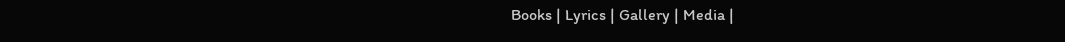Books | Lyrics | Gallery | Media |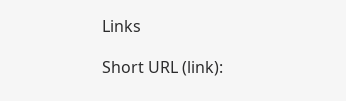Links

Short URL (link):